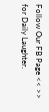Follow Our FB Page << >> for Daily Laughter.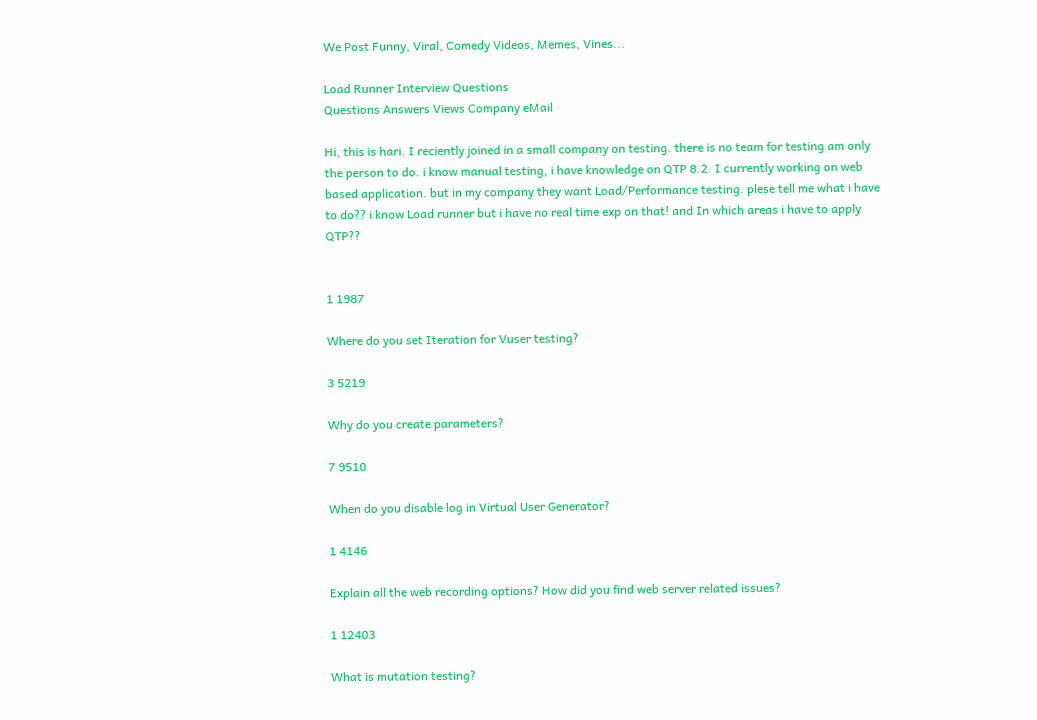We Post Funny, Viral, Comedy Videos, Memes, Vines...

Load Runner Interview Questions
Questions Answers Views Company eMail

Hi, this is hari. I reciently joined in a small company on testing. there is no team for testing am only the person to do. i know manual testing, i have knowledge on QTP 8.2. I currently working on web based application. but in my company they want Load/Performance testing. plese tell me what i have to do?? i know Load runner but i have no real time exp on that! and In which areas i have to apply QTP??


1 1987

Where do you set Iteration for Vuser testing?

3 5219

Why do you create parameters?

7 9510

When do you disable log in Virtual User Generator?

1 4146

Explain all the web recording options? How did you find web server related issues?

1 12403

What is mutation testing?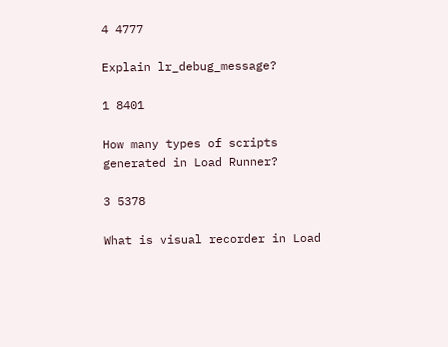4 4777

Explain lr_debug_message?

1 8401

How many types of scripts generated in Load Runner?

3 5378

What is visual recorder in Load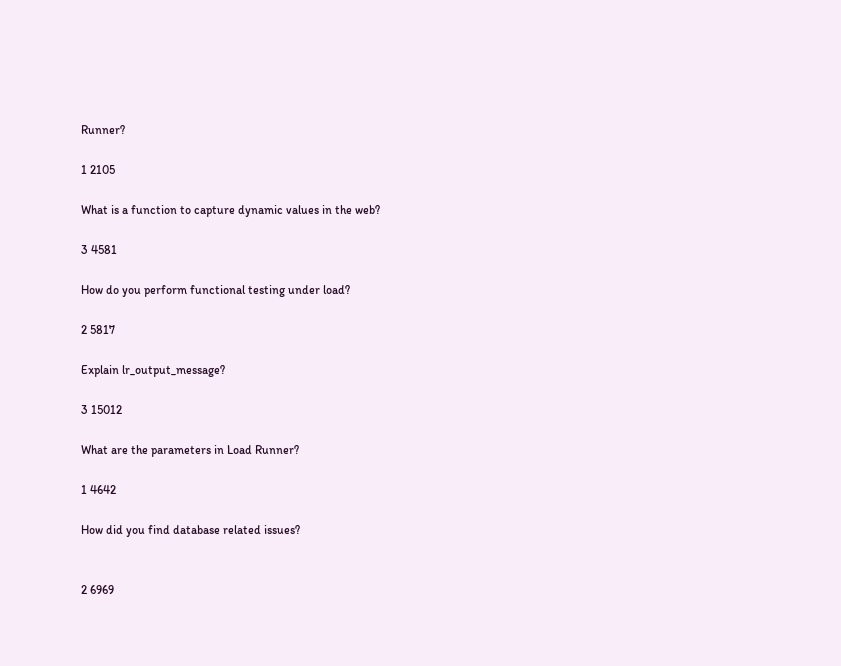Runner?

1 2105

What is a function to capture dynamic values in the web?

3 4581

How do you perform functional testing under load?

2 5817

Explain lr_output_message?

3 15012

What are the parameters in Load Runner?

1 4642

How did you find database related issues?


2 6969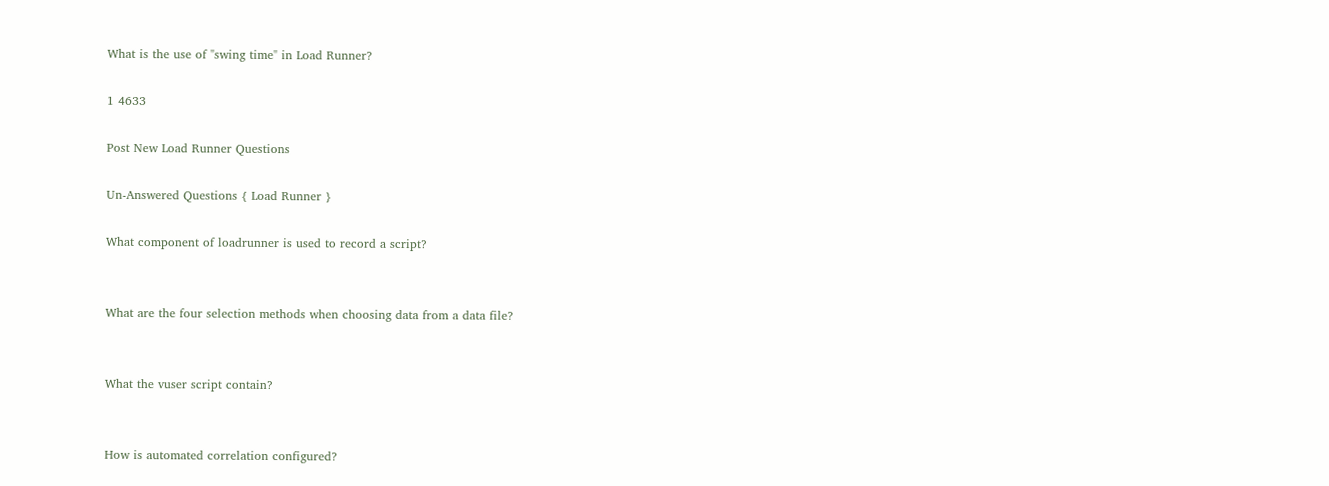What is the use of "swing time" in Load Runner?

1 4633

Post New Load Runner Questions

Un-Answered Questions { Load Runner }

What component of loadrunner is used to record a script?


What are the four selection methods when choosing data from a data file?


What the vuser script contain?


How is automated correlation configured?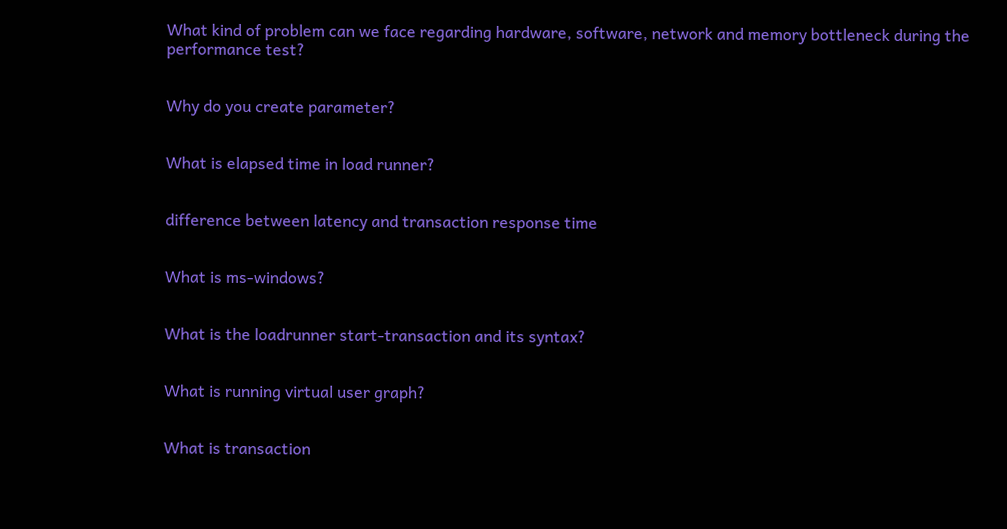What kind of problem can we face regarding hardware, software, network and memory bottleneck during the performance test?


Why do you create parameter?


What is elapsed time in load runner?


difference between latency and transaction response time


What is ms-windows?


What is the loadrunner start-transaction and its syntax?


What is running virtual user graph?


What is transaction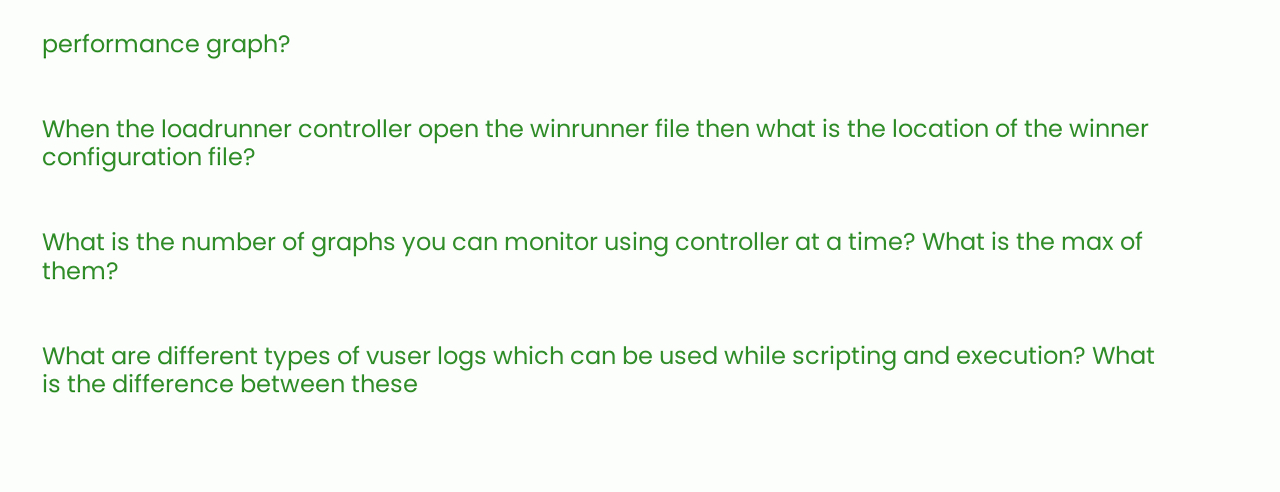performance graph?


When the loadrunner controller open the winrunner file then what is the location of the winner configuration file?


What is the number of graphs you can monitor using controller at a time? What is the max of them?


What are different types of vuser logs which can be used while scripting and execution? What is the difference between these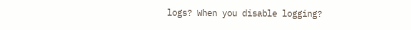logs? When you disable logging?